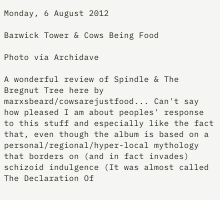Monday, 6 August 2012

Barwick Tower & Cows Being Food

Photo via Archidave

A wonderful review of Spindle & The Bregnut Tree here by marxsbeard/cowsarejustfood... Can't say how pleased I am about peoples' response to this stuff and especially like the fact that, even though the album is based on a personal/regional/hyper-local mythology that borders on (and in fact invades) schizoid indulgence (It was almost called The Declaration Of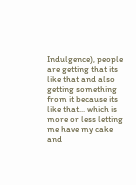Indulgence), people are getting that its like that and also getting something from it because its like that... which is more or less letting me have my cake and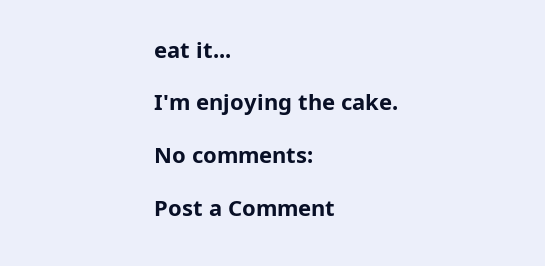eat it...

I'm enjoying the cake.

No comments:

Post a Comment